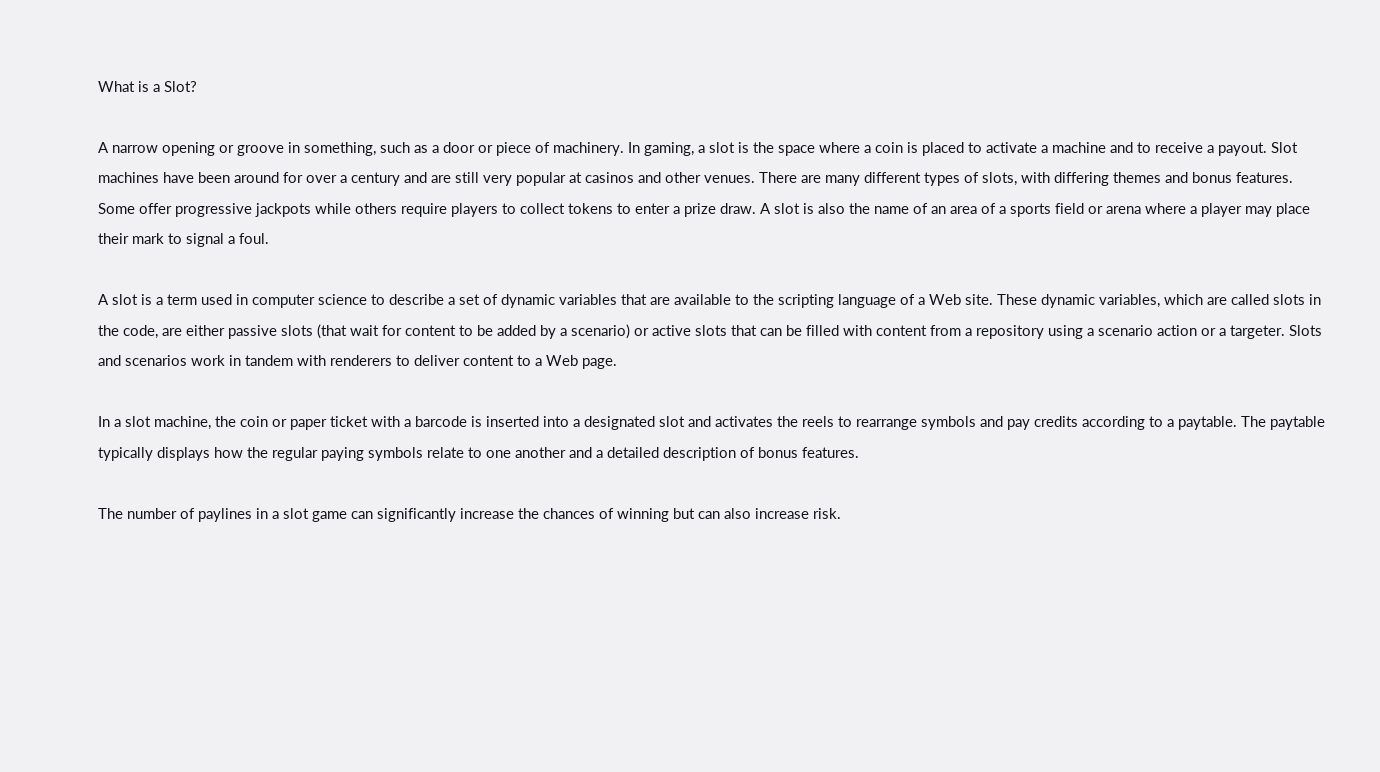What is a Slot?

A narrow opening or groove in something, such as a door or piece of machinery. In gaming, a slot is the space where a coin is placed to activate a machine and to receive a payout. Slot machines have been around for over a century and are still very popular at casinos and other venues. There are many different types of slots, with differing themes and bonus features. Some offer progressive jackpots while others require players to collect tokens to enter a prize draw. A slot is also the name of an area of a sports field or arena where a player may place their mark to signal a foul.

A slot is a term used in computer science to describe a set of dynamic variables that are available to the scripting language of a Web site. These dynamic variables, which are called slots in the code, are either passive slots (that wait for content to be added by a scenario) or active slots that can be filled with content from a repository using a scenario action or a targeter. Slots and scenarios work in tandem with renderers to deliver content to a Web page.

In a slot machine, the coin or paper ticket with a barcode is inserted into a designated slot and activates the reels to rearrange symbols and pay credits according to a paytable. The paytable typically displays how the regular paying symbols relate to one another and a detailed description of bonus features.

The number of paylines in a slot game can significantly increase the chances of winning but can also increase risk.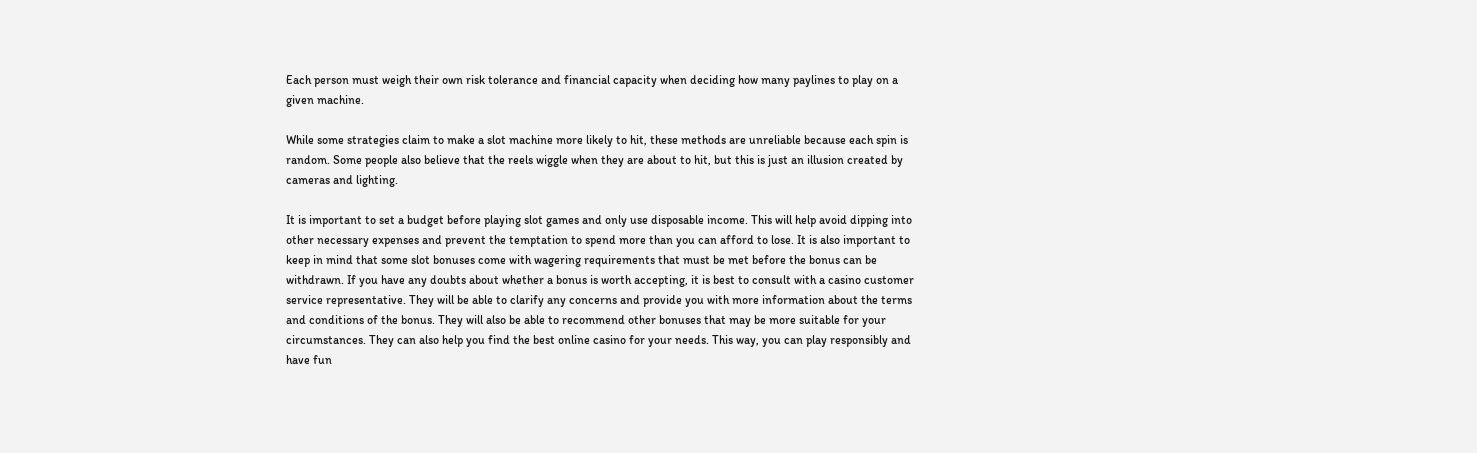Each person must weigh their own risk tolerance and financial capacity when deciding how many paylines to play on a given machine.

While some strategies claim to make a slot machine more likely to hit, these methods are unreliable because each spin is random. Some people also believe that the reels wiggle when they are about to hit, but this is just an illusion created by cameras and lighting.

It is important to set a budget before playing slot games and only use disposable income. This will help avoid dipping into other necessary expenses and prevent the temptation to spend more than you can afford to lose. It is also important to keep in mind that some slot bonuses come with wagering requirements that must be met before the bonus can be withdrawn. If you have any doubts about whether a bonus is worth accepting, it is best to consult with a casino customer service representative. They will be able to clarify any concerns and provide you with more information about the terms and conditions of the bonus. They will also be able to recommend other bonuses that may be more suitable for your circumstances. They can also help you find the best online casino for your needs. This way, you can play responsibly and have fun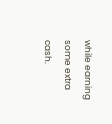while earning some extra cash.